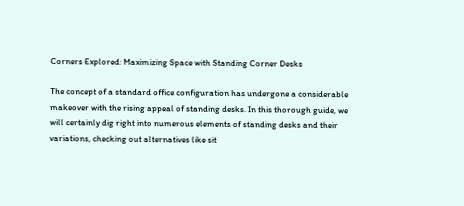Corners Explored: Maximizing Space with Standing Corner Desks

The concept of a standard office configuration has undergone a considerable makeover with the rising appeal of standing desks. In this thorough guide, we will certainly dig right into numerous elements of standing desks and their variations, checking out alternatives like sit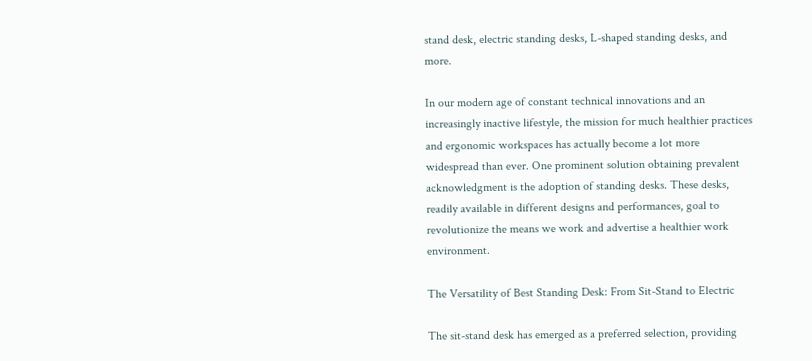stand desk, electric standing desks, L-shaped standing desks, and more.

In our modern age of constant technical innovations and an increasingly inactive lifestyle, the mission for much healthier practices and ergonomic workspaces has actually become a lot more widespread than ever. One prominent solution obtaining prevalent acknowledgment is the adoption of standing desks. These desks, readily available in different designs and performances, goal to revolutionize the means we work and advertise a healthier work environment.

The Versatility of Best Standing Desk: From Sit-Stand to Electric

The sit-stand desk has emerged as a preferred selection, providing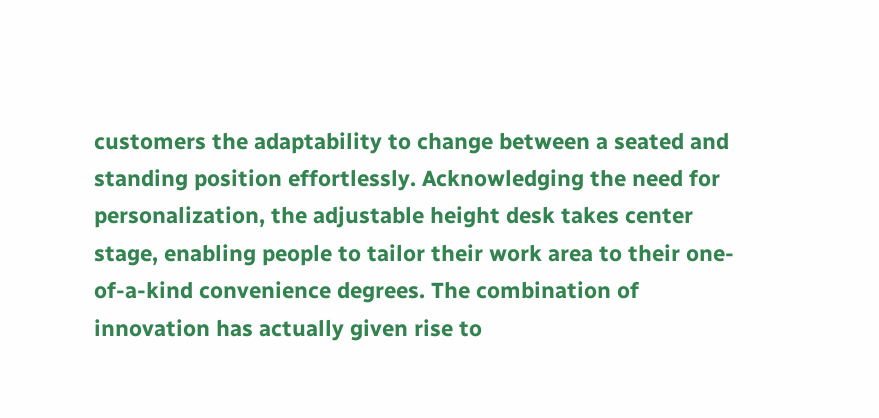customers the adaptability to change between a seated and standing position effortlessly. Acknowledging the need for personalization, the adjustable height desk takes center stage, enabling people to tailor their work area to their one-of-a-kind convenience degrees. The combination of innovation has actually given rise to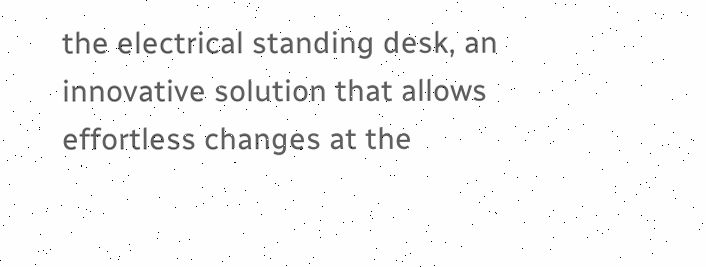the electrical standing desk, an innovative solution that allows effortless changes at the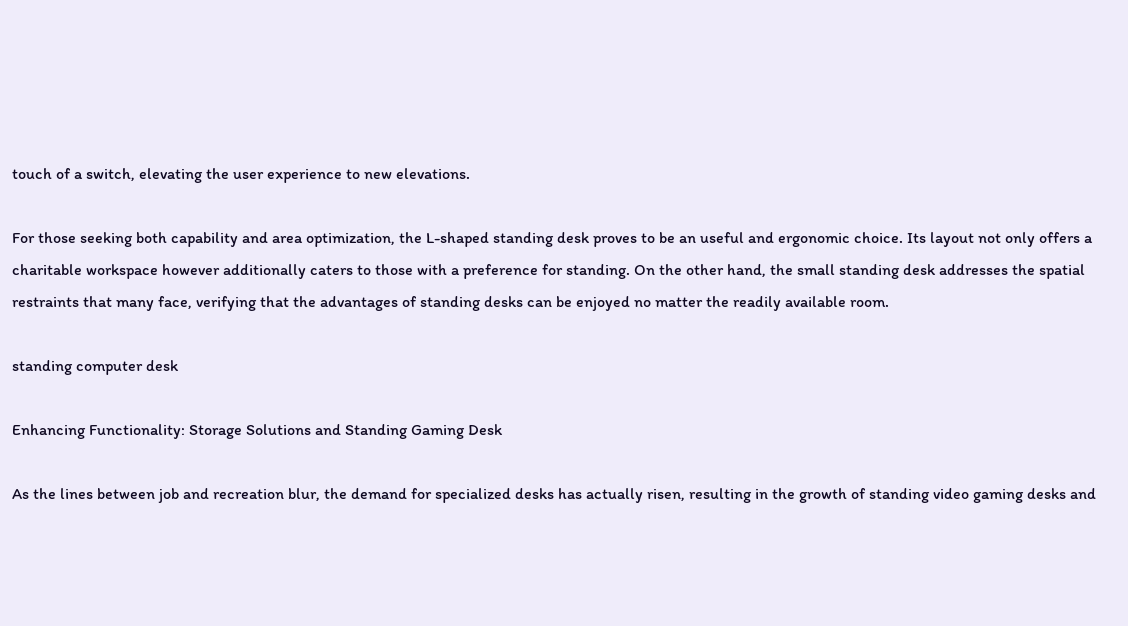touch of a switch, elevating the user experience to new elevations.

For those seeking both capability and area optimization, the L-shaped standing desk proves to be an useful and ergonomic choice. Its layout not only offers a charitable workspace however additionally caters to those with a preference for standing. On the other hand, the small standing desk addresses the spatial restraints that many face, verifying that the advantages of standing desks can be enjoyed no matter the readily available room.

standing computer desk

Enhancing Functionality: Storage Solutions and Standing Gaming Desk

As the lines between job and recreation blur, the demand for specialized desks has actually risen, resulting in the growth of standing video gaming desks and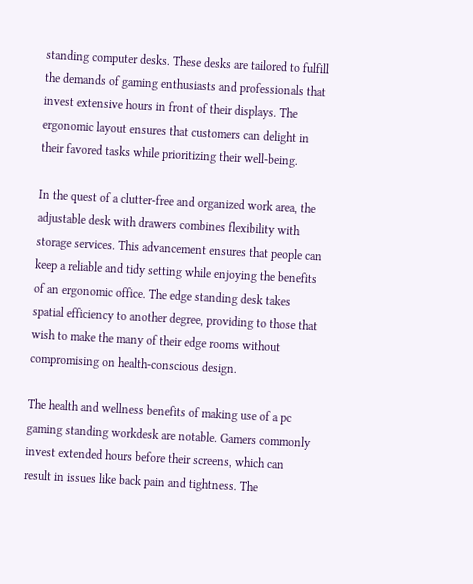standing computer desks. These desks are tailored to fulfill the demands of gaming enthusiasts and professionals that invest extensive hours in front of their displays. The ergonomic layout ensures that customers can delight in their favored tasks while prioritizing their well-being.

In the quest of a clutter-free and organized work area, the adjustable desk with drawers combines flexibility with storage services. This advancement ensures that people can keep a reliable and tidy setting while enjoying the benefits of an ergonomic office. The edge standing desk takes spatial efficiency to another degree, providing to those that wish to make the many of their edge rooms without compromising on health-conscious design.

The health and wellness benefits of making use of a pc gaming standing workdesk are notable. Gamers commonly invest extended hours before their screens, which can result in issues like back pain and tightness. The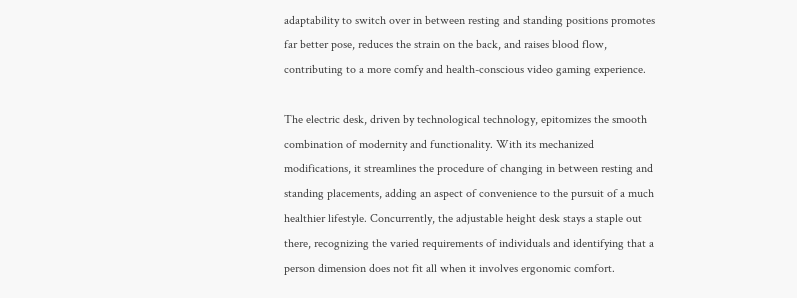adaptability to switch over in between resting and standing positions promotes far better pose, reduces the strain on the back, and raises blood flow, contributing to a more comfy and health-conscious video gaming experience.

The electric desk, driven by technological technology, epitomizes the smooth combination of modernity and functionality. With its mechanized modifications, it streamlines the procedure of changing in between resting and standing placements, adding an aspect of convenience to the pursuit of a much healthier lifestyle. Concurrently, the adjustable height desk stays a staple out there, recognizing the varied requirements of individuals and identifying that a person dimension does not fit all when it involves ergonomic comfort.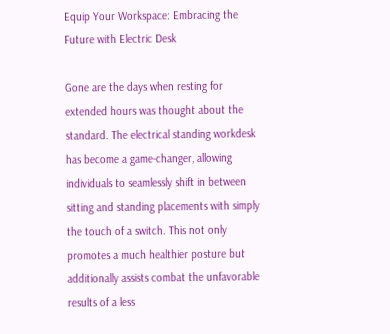Equip Your Workspace: Embracing the Future with Electric Desk

Gone are the days when resting for extended hours was thought about the standard. The electrical standing workdesk has become a game-changer, allowing individuals to seamlessly shift in between sitting and standing placements with simply the touch of a switch. This not only promotes a much healthier posture but additionally assists combat the unfavorable results of a less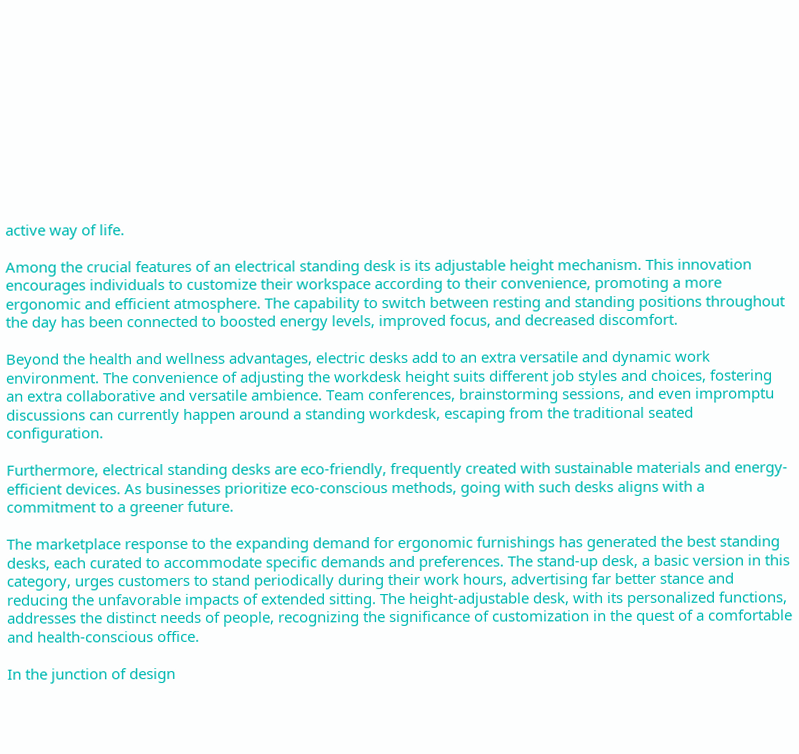active way of life.

Among the crucial features of an electrical standing desk is its adjustable height mechanism. This innovation encourages individuals to customize their workspace according to their convenience, promoting a more ergonomic and efficient atmosphere. The capability to switch between resting and standing positions throughout the day has been connected to boosted energy levels, improved focus, and decreased discomfort.

Beyond the health and wellness advantages, electric desks add to an extra versatile and dynamic work environment. The convenience of adjusting the workdesk height suits different job styles and choices, fostering an extra collaborative and versatile ambience. Team conferences, brainstorming sessions, and even impromptu discussions can currently happen around a standing workdesk, escaping from the traditional seated configuration.

Furthermore, electrical standing desks are eco-friendly, frequently created with sustainable materials and energy-efficient devices. As businesses prioritize eco-conscious methods, going with such desks aligns with a commitment to a greener future.

The marketplace response to the expanding demand for ergonomic furnishings has generated the best standing desks, each curated to accommodate specific demands and preferences. The stand-up desk, a basic version in this category, urges customers to stand periodically during their work hours, advertising far better stance and reducing the unfavorable impacts of extended sitting. The height-adjustable desk, with its personalized functions, addresses the distinct needs of people, recognizing the significance of customization in the quest of a comfortable and health-conscious office.

In the junction of design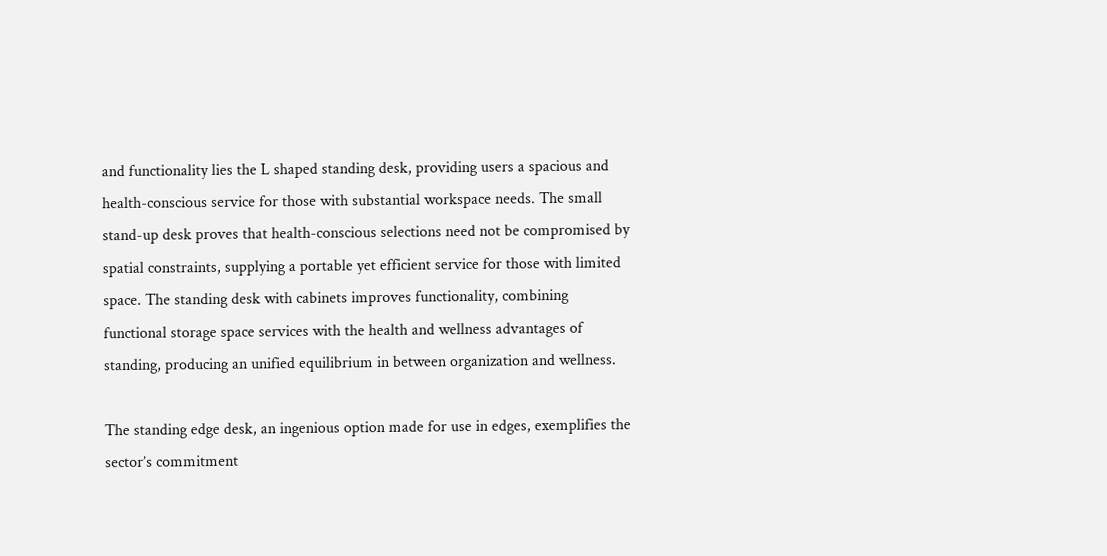and functionality lies the L shaped standing desk, providing users a spacious and health-conscious service for those with substantial workspace needs. The small stand-up desk proves that health-conscious selections need not be compromised by spatial constraints, supplying a portable yet efficient service for those with limited space. The standing desk with cabinets improves functionality, combining functional storage space services with the health and wellness advantages of standing, producing an unified equilibrium in between organization and wellness.

The standing edge desk, an ingenious option made for use in edges, exemplifies the sector’s commitment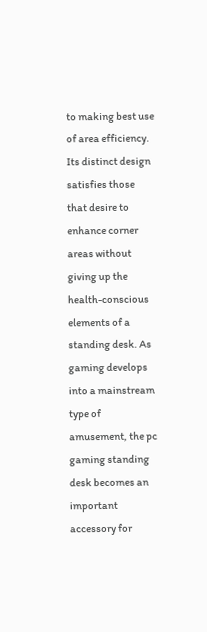to making best use of area efficiency. Its distinct design satisfies those that desire to enhance corner areas without giving up the health-conscious elements of a standing desk. As gaming develops into a mainstream type of amusement, the pc gaming standing desk becomes an important accessory for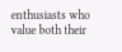enthusiasts who value both their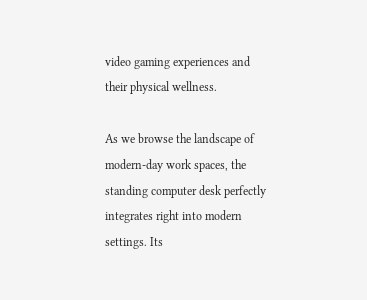video gaming experiences and their physical wellness.

As we browse the landscape of modern-day work spaces, the standing computer desk perfectly integrates right into modern settings. Its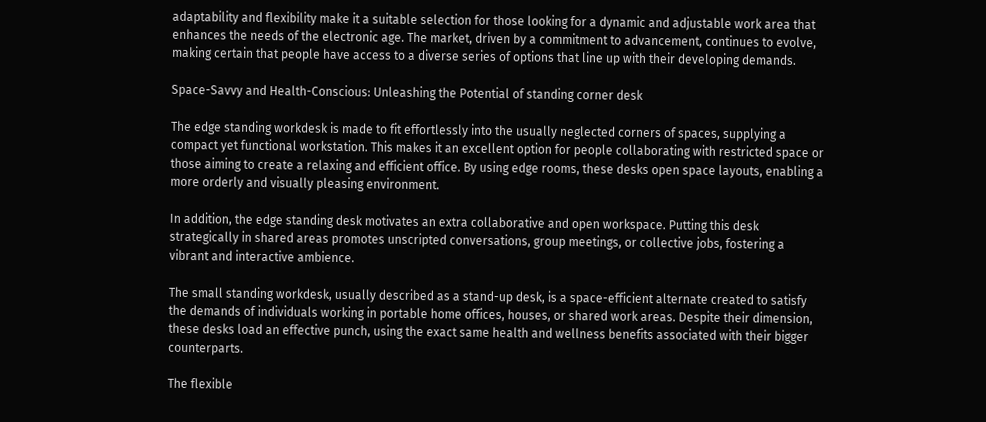adaptability and flexibility make it a suitable selection for those looking for a dynamic and adjustable work area that enhances the needs of the electronic age. The market, driven by a commitment to advancement, continues to evolve, making certain that people have access to a diverse series of options that line up with their developing demands.

Space-Savvy and Health-Conscious: Unleashing the Potential of standing corner desk

The edge standing workdesk is made to fit effortlessly into the usually neglected corners of spaces, supplying a compact yet functional workstation. This makes it an excellent option for people collaborating with restricted space or those aiming to create a relaxing and efficient office. By using edge rooms, these desks open space layouts, enabling a more orderly and visually pleasing environment.

In addition, the edge standing desk motivates an extra collaborative and open workspace. Putting this desk strategically in shared areas promotes unscripted conversations, group meetings, or collective jobs, fostering a vibrant and interactive ambience.

The small standing workdesk, usually described as a stand-up desk, is a space-efficient alternate created to satisfy the demands of individuals working in portable home offices, houses, or shared work areas. Despite their dimension, these desks load an effective punch, using the exact same health and wellness benefits associated with their bigger counterparts.

The flexible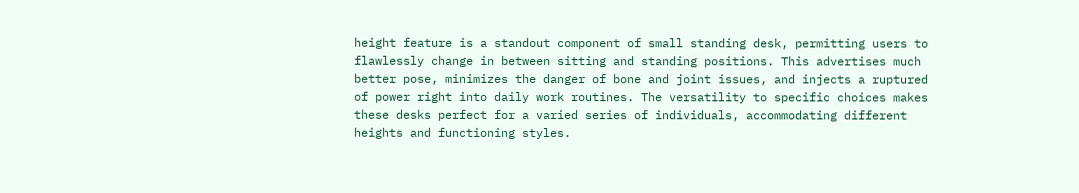height feature is a standout component of small standing desk, permitting users to flawlessly change in between sitting and standing positions. This advertises much better pose, minimizes the danger of bone and joint issues, and injects a ruptured of power right into daily work routines. The versatility to specific choices makes these desks perfect for a varied series of individuals, accommodating different heights and functioning styles.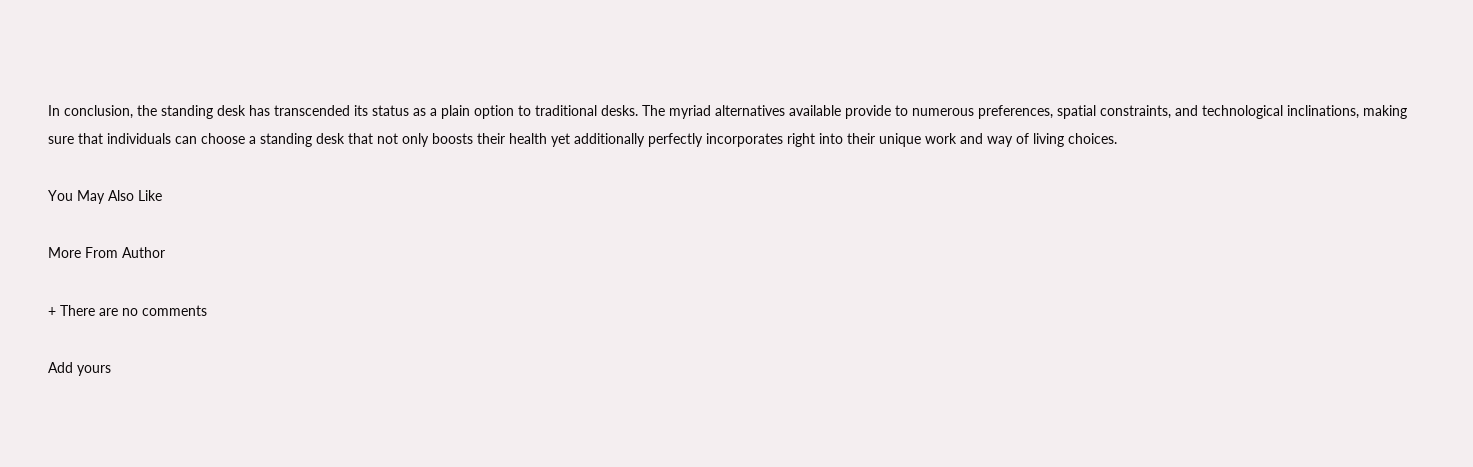In conclusion, the standing desk has transcended its status as a plain option to traditional desks. The myriad alternatives available provide to numerous preferences, spatial constraints, and technological inclinations, making sure that individuals can choose a standing desk that not only boosts their health yet additionally perfectly incorporates right into their unique work and way of living choices.

You May Also Like

More From Author

+ There are no comments

Add yours